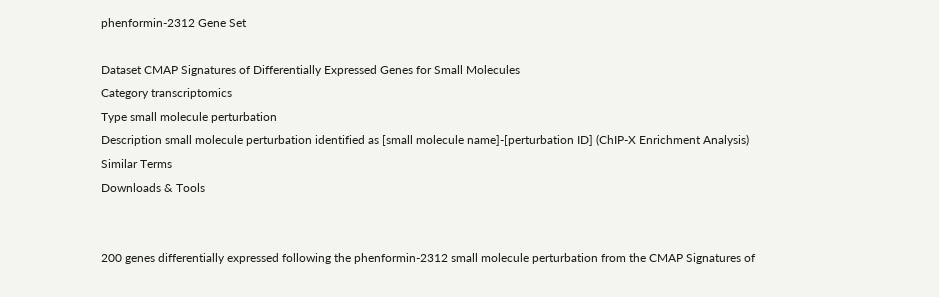phenformin-2312 Gene Set

Dataset CMAP Signatures of Differentially Expressed Genes for Small Molecules
Category transcriptomics
Type small molecule perturbation
Description small molecule perturbation identified as [small molecule name]-[perturbation ID] (ChIP-X Enrichment Analysis)
Similar Terms
Downloads & Tools


200 genes differentially expressed following the phenformin-2312 small molecule perturbation from the CMAP Signatures of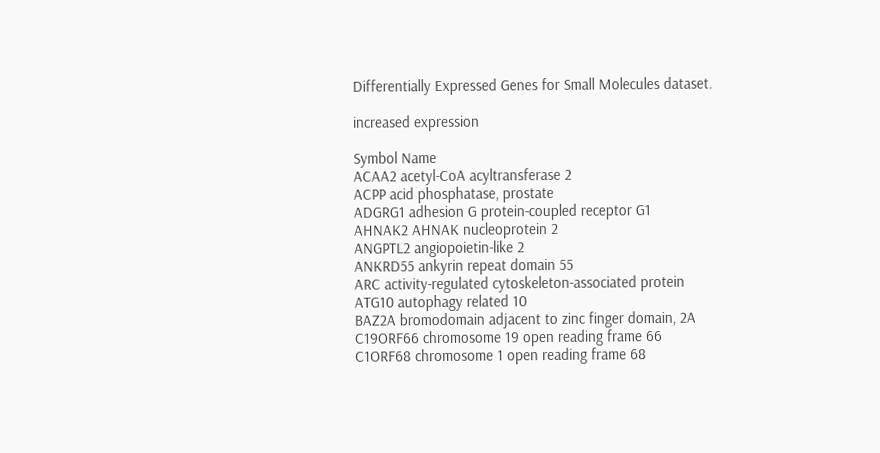Differentially Expressed Genes for Small Molecules dataset.

increased expression

Symbol Name
ACAA2 acetyl-CoA acyltransferase 2
ACPP acid phosphatase, prostate
ADGRG1 adhesion G protein-coupled receptor G1
AHNAK2 AHNAK nucleoprotein 2
ANGPTL2 angiopoietin-like 2
ANKRD55 ankyrin repeat domain 55
ARC activity-regulated cytoskeleton-associated protein
ATG10 autophagy related 10
BAZ2A bromodomain adjacent to zinc finger domain, 2A
C19ORF66 chromosome 19 open reading frame 66
C1ORF68 chromosome 1 open reading frame 68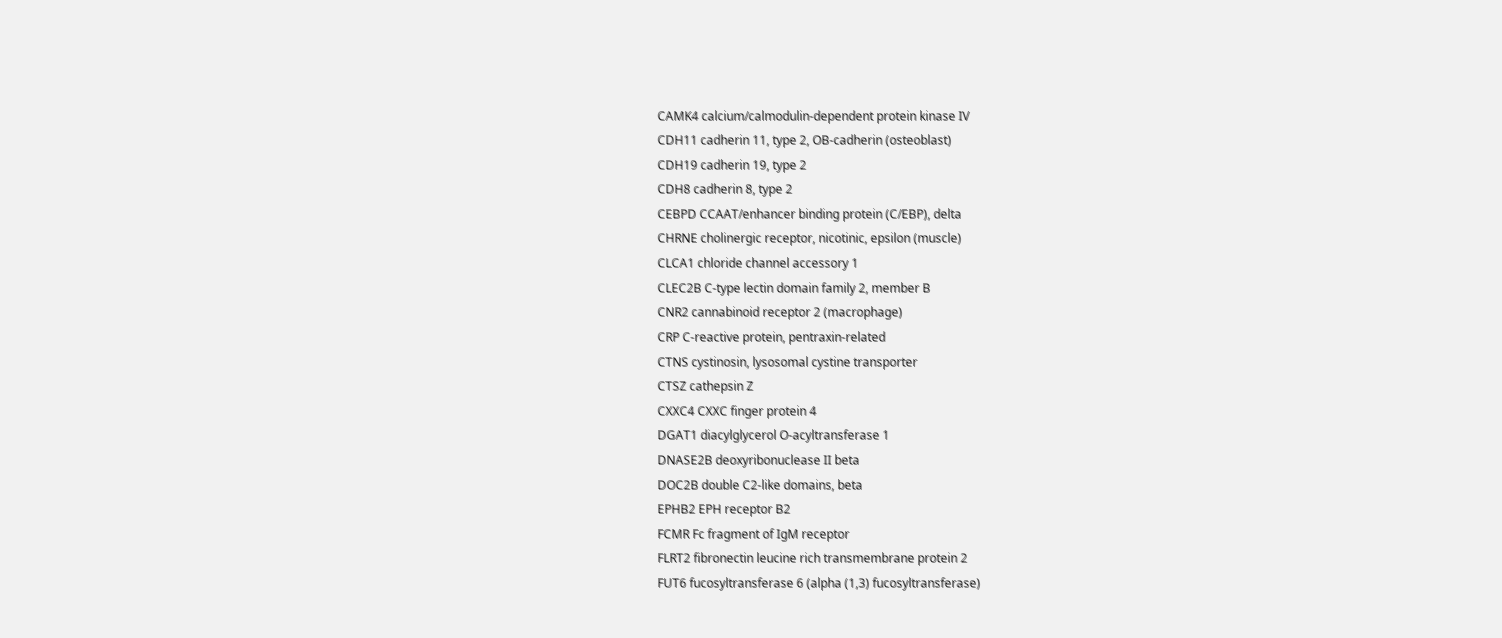CAMK4 calcium/calmodulin-dependent protein kinase IV
CDH11 cadherin 11, type 2, OB-cadherin (osteoblast)
CDH19 cadherin 19, type 2
CDH8 cadherin 8, type 2
CEBPD CCAAT/enhancer binding protein (C/EBP), delta
CHRNE cholinergic receptor, nicotinic, epsilon (muscle)
CLCA1 chloride channel accessory 1
CLEC2B C-type lectin domain family 2, member B
CNR2 cannabinoid receptor 2 (macrophage)
CRP C-reactive protein, pentraxin-related
CTNS cystinosin, lysosomal cystine transporter
CTSZ cathepsin Z
CXXC4 CXXC finger protein 4
DGAT1 diacylglycerol O-acyltransferase 1
DNASE2B deoxyribonuclease II beta
DOC2B double C2-like domains, beta
EPHB2 EPH receptor B2
FCMR Fc fragment of IgM receptor
FLRT2 fibronectin leucine rich transmembrane protein 2
FUT6 fucosyltransferase 6 (alpha (1,3) fucosyltransferase)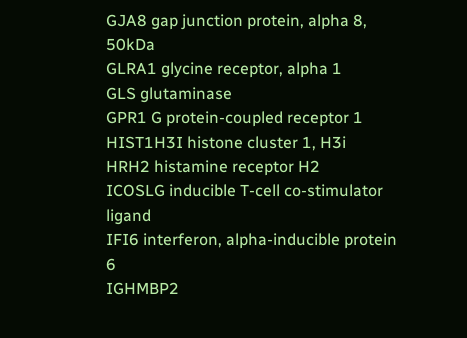GJA8 gap junction protein, alpha 8, 50kDa
GLRA1 glycine receptor, alpha 1
GLS glutaminase
GPR1 G protein-coupled receptor 1
HIST1H3I histone cluster 1, H3i
HRH2 histamine receptor H2
ICOSLG inducible T-cell co-stimulator ligand
IFI6 interferon, alpha-inducible protein 6
IGHMBP2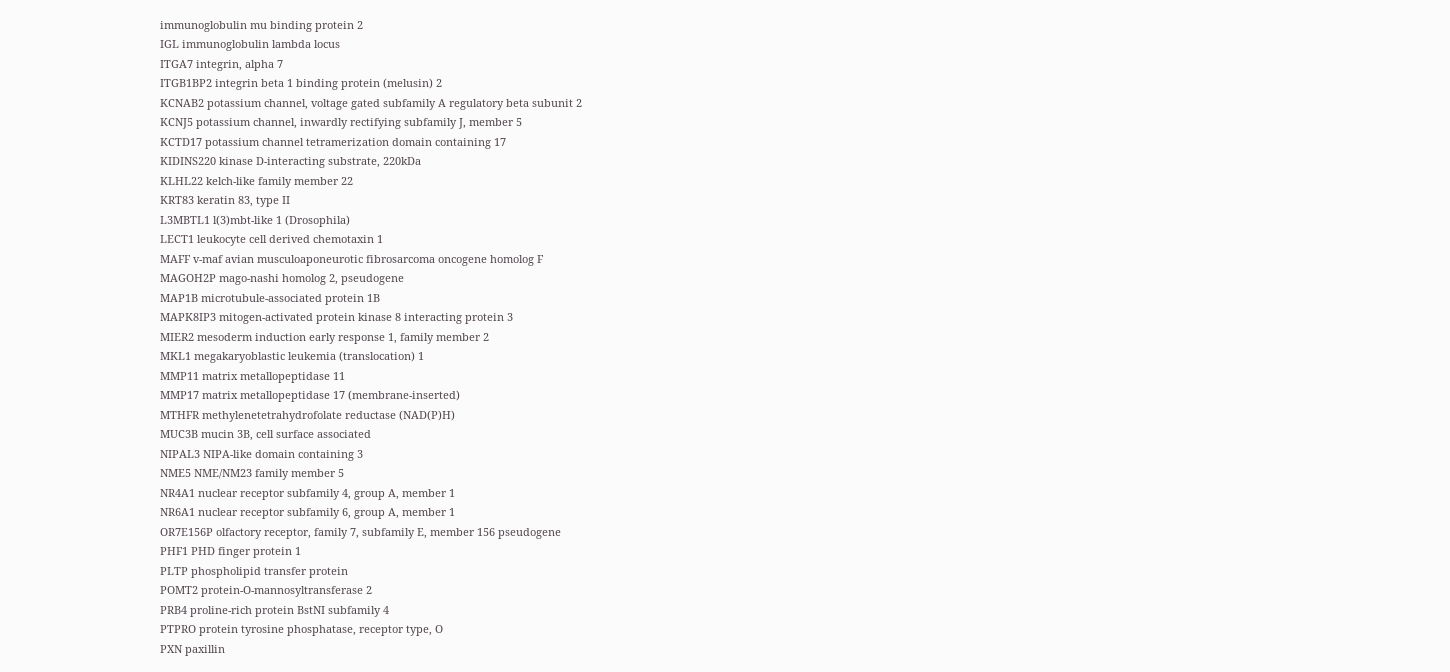immunoglobulin mu binding protein 2
IGL immunoglobulin lambda locus
ITGA7 integrin, alpha 7
ITGB1BP2 integrin beta 1 binding protein (melusin) 2
KCNAB2 potassium channel, voltage gated subfamily A regulatory beta subunit 2
KCNJ5 potassium channel, inwardly rectifying subfamily J, member 5
KCTD17 potassium channel tetramerization domain containing 17
KIDINS220 kinase D-interacting substrate, 220kDa
KLHL22 kelch-like family member 22
KRT83 keratin 83, type II
L3MBTL1 l(3)mbt-like 1 (Drosophila)
LECT1 leukocyte cell derived chemotaxin 1
MAFF v-maf avian musculoaponeurotic fibrosarcoma oncogene homolog F
MAGOH2P mago-nashi homolog 2, pseudogene
MAP1B microtubule-associated protein 1B
MAPK8IP3 mitogen-activated protein kinase 8 interacting protein 3
MIER2 mesoderm induction early response 1, family member 2
MKL1 megakaryoblastic leukemia (translocation) 1
MMP11 matrix metallopeptidase 11
MMP17 matrix metallopeptidase 17 (membrane-inserted)
MTHFR methylenetetrahydrofolate reductase (NAD(P)H)
MUC3B mucin 3B, cell surface associated
NIPAL3 NIPA-like domain containing 3
NME5 NME/NM23 family member 5
NR4A1 nuclear receptor subfamily 4, group A, member 1
NR6A1 nuclear receptor subfamily 6, group A, member 1
OR7E156P olfactory receptor, family 7, subfamily E, member 156 pseudogene
PHF1 PHD finger protein 1
PLTP phospholipid transfer protein
POMT2 protein-O-mannosyltransferase 2
PRB4 proline-rich protein BstNI subfamily 4
PTPRO protein tyrosine phosphatase, receptor type, O
PXN paxillin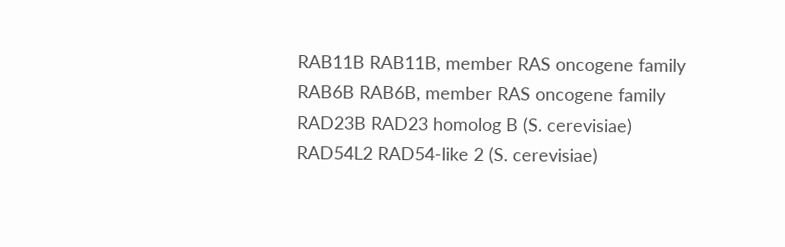RAB11B RAB11B, member RAS oncogene family
RAB6B RAB6B, member RAS oncogene family
RAD23B RAD23 homolog B (S. cerevisiae)
RAD54L2 RAD54-like 2 (S. cerevisiae)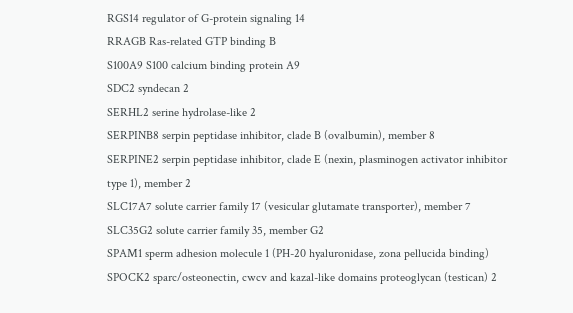RGS14 regulator of G-protein signaling 14
RRAGB Ras-related GTP binding B
S100A9 S100 calcium binding protein A9
SDC2 syndecan 2
SERHL2 serine hydrolase-like 2
SERPINB8 serpin peptidase inhibitor, clade B (ovalbumin), member 8
SERPINE2 serpin peptidase inhibitor, clade E (nexin, plasminogen activator inhibitor type 1), member 2
SLC17A7 solute carrier family 17 (vesicular glutamate transporter), member 7
SLC35G2 solute carrier family 35, member G2
SPAM1 sperm adhesion molecule 1 (PH-20 hyaluronidase, zona pellucida binding)
SPOCK2 sparc/osteonectin, cwcv and kazal-like domains proteoglycan (testican) 2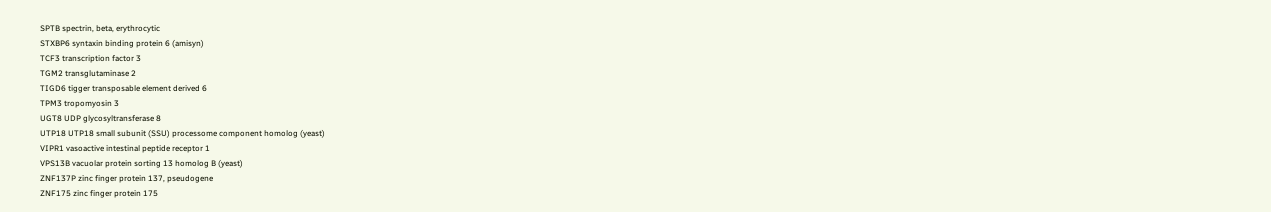SPTB spectrin, beta, erythrocytic
STXBP6 syntaxin binding protein 6 (amisyn)
TCF3 transcription factor 3
TGM2 transglutaminase 2
TIGD6 tigger transposable element derived 6
TPM3 tropomyosin 3
UGT8 UDP glycosyltransferase 8
UTP18 UTP18 small subunit (SSU) processome component homolog (yeast)
VIPR1 vasoactive intestinal peptide receptor 1
VPS13B vacuolar protein sorting 13 homolog B (yeast)
ZNF137P zinc finger protein 137, pseudogene
ZNF175 zinc finger protein 175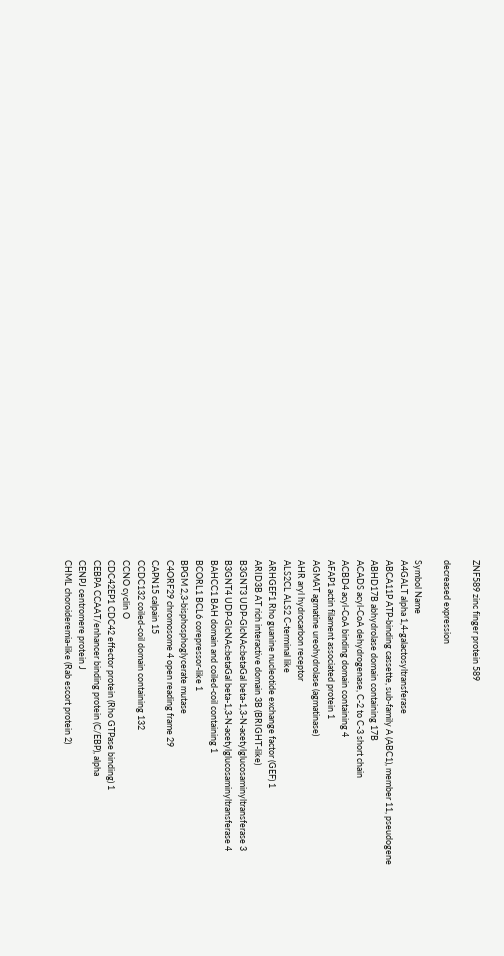ZNF589 zinc finger protein 589

decreased expression

Symbol Name
A4GALT alpha 1,4-galactosyltransferase
ABCA11P ATP-binding cassette, sub-family A (ABC1), member 11, pseudogene
ABHD17B abhydrolase domain containing 17B
ACADS acyl-CoA dehydrogenase, C-2 to C-3 short chain
ACBD4 acyl-CoA binding domain containing 4
AFAP1 actin filament associated protein 1
AGMAT agmatine ureohydrolase (agmatinase)
AHR aryl hydrocarbon receptor
ALS2CL ALS2 C-terminal like
ARHGEF1 Rho guanine nucleotide exchange factor (GEF) 1
ARID3B AT rich interactive domain 3B (BRIGHT-like)
B3GNT3 UDP-GlcNAc:betaGal beta-1,3-N-acetylglucosaminyltransferase 3
B3GNT4 UDP-GlcNAc:betaGal beta-1,3-N-acetylglucosaminyltransferase 4
BAHCC1 BAH domain and coiled-coil containing 1
BCORL1 BCL6 corepressor-like 1
BPGM 2,3-bisphosphoglycerate mutase
C4ORF29 chromosome 4 open reading frame 29
CAPN15 calpain 15
CCDC132 coiled-coil domain containing 132
CCNO cyclin O
CDC42EP1 CDC42 effector protein (Rho GTPase binding) 1
CEBPA CCAAT/enhancer binding protein (C/EBP), alpha
CENPJ centromere protein J
CHML choroideremia-like (Rab escort protein 2)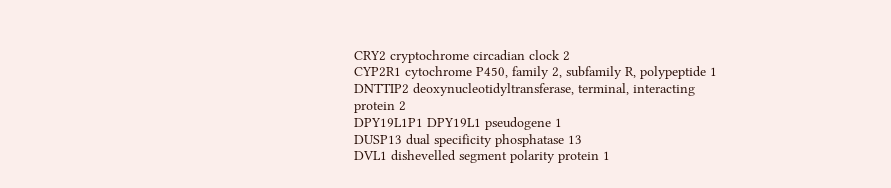CRY2 cryptochrome circadian clock 2
CYP2R1 cytochrome P450, family 2, subfamily R, polypeptide 1
DNTTIP2 deoxynucleotidyltransferase, terminal, interacting protein 2
DPY19L1P1 DPY19L1 pseudogene 1
DUSP13 dual specificity phosphatase 13
DVL1 dishevelled segment polarity protein 1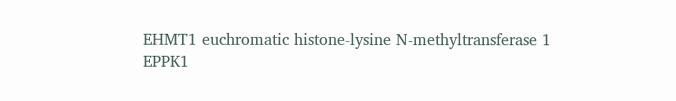EHMT1 euchromatic histone-lysine N-methyltransferase 1
EPPK1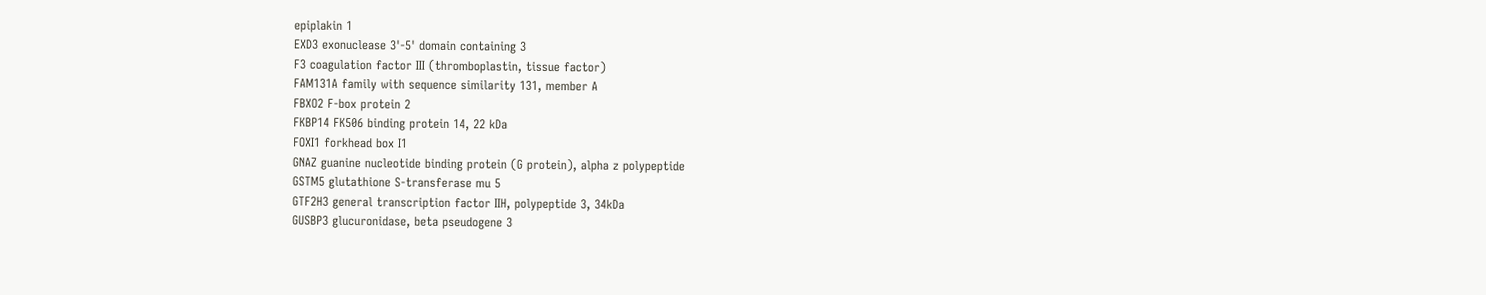epiplakin 1
EXD3 exonuclease 3'-5' domain containing 3
F3 coagulation factor III (thromboplastin, tissue factor)
FAM131A family with sequence similarity 131, member A
FBXO2 F-box protein 2
FKBP14 FK506 binding protein 14, 22 kDa
FOXI1 forkhead box I1
GNAZ guanine nucleotide binding protein (G protein), alpha z polypeptide
GSTM5 glutathione S-transferase mu 5
GTF2H3 general transcription factor IIH, polypeptide 3, 34kDa
GUSBP3 glucuronidase, beta pseudogene 3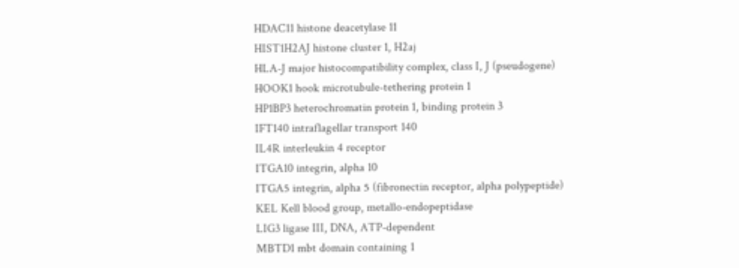HDAC11 histone deacetylase 11
HIST1H2AJ histone cluster 1, H2aj
HLA-J major histocompatibility complex, class I, J (pseudogene)
HOOK1 hook microtubule-tethering protein 1
HP1BP3 heterochromatin protein 1, binding protein 3
IFT140 intraflagellar transport 140
IL4R interleukin 4 receptor
ITGA10 integrin, alpha 10
ITGA5 integrin, alpha 5 (fibronectin receptor, alpha polypeptide)
KEL Kell blood group, metallo-endopeptidase
LIG3 ligase III, DNA, ATP-dependent
MBTD1 mbt domain containing 1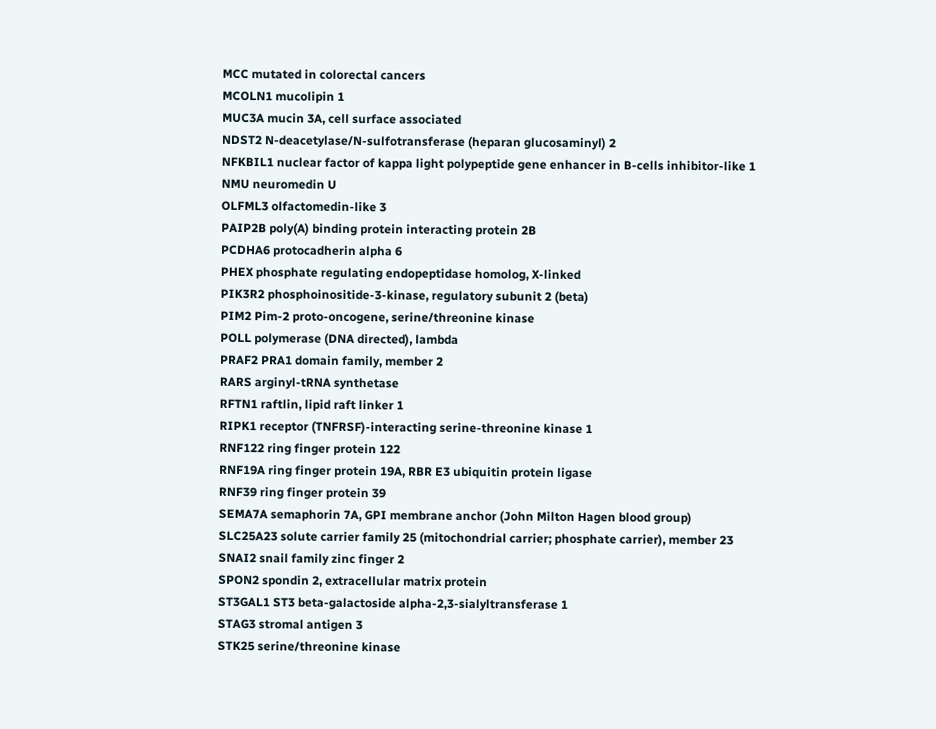MCC mutated in colorectal cancers
MCOLN1 mucolipin 1
MUC3A mucin 3A, cell surface associated
NDST2 N-deacetylase/N-sulfotransferase (heparan glucosaminyl) 2
NFKBIL1 nuclear factor of kappa light polypeptide gene enhancer in B-cells inhibitor-like 1
NMU neuromedin U
OLFML3 olfactomedin-like 3
PAIP2B poly(A) binding protein interacting protein 2B
PCDHA6 protocadherin alpha 6
PHEX phosphate regulating endopeptidase homolog, X-linked
PIK3R2 phosphoinositide-3-kinase, regulatory subunit 2 (beta)
PIM2 Pim-2 proto-oncogene, serine/threonine kinase
POLL polymerase (DNA directed), lambda
PRAF2 PRA1 domain family, member 2
RARS arginyl-tRNA synthetase
RFTN1 raftlin, lipid raft linker 1
RIPK1 receptor (TNFRSF)-interacting serine-threonine kinase 1
RNF122 ring finger protein 122
RNF19A ring finger protein 19A, RBR E3 ubiquitin protein ligase
RNF39 ring finger protein 39
SEMA7A semaphorin 7A, GPI membrane anchor (John Milton Hagen blood group)
SLC25A23 solute carrier family 25 (mitochondrial carrier; phosphate carrier), member 23
SNAI2 snail family zinc finger 2
SPON2 spondin 2, extracellular matrix protein
ST3GAL1 ST3 beta-galactoside alpha-2,3-sialyltransferase 1
STAG3 stromal antigen 3
STK25 serine/threonine kinase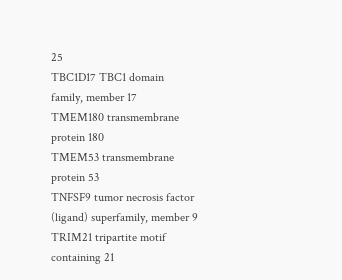25
TBC1D17 TBC1 domain family, member 17
TMEM180 transmembrane protein 180
TMEM53 transmembrane protein 53
TNFSF9 tumor necrosis factor (ligand) superfamily, member 9
TRIM21 tripartite motif containing 21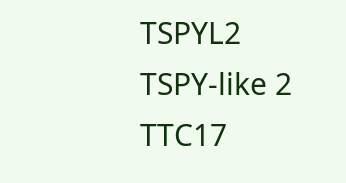TSPYL2 TSPY-like 2
TTC17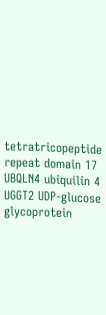tetratricopeptide repeat domain 17
UBQLN4 ubiquilin 4
UGGT2 UDP-glucose glycoprotein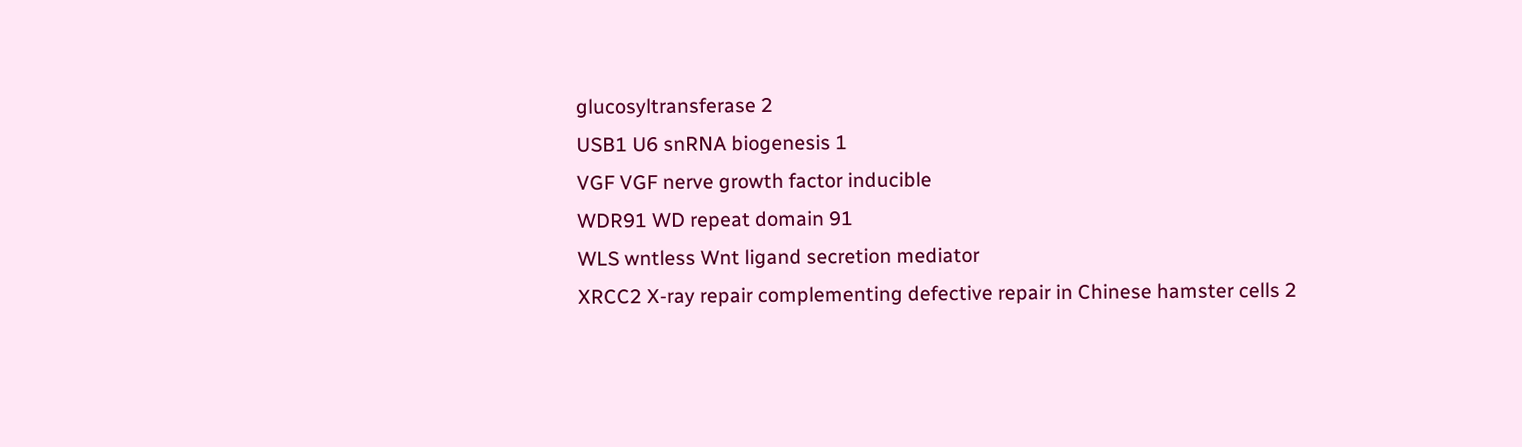glucosyltransferase 2
USB1 U6 snRNA biogenesis 1
VGF VGF nerve growth factor inducible
WDR91 WD repeat domain 91
WLS wntless Wnt ligand secretion mediator
XRCC2 X-ray repair complementing defective repair in Chinese hamster cells 2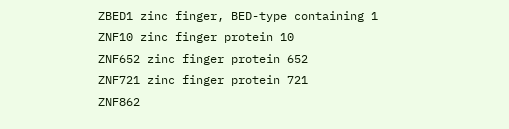ZBED1 zinc finger, BED-type containing 1
ZNF10 zinc finger protein 10
ZNF652 zinc finger protein 652
ZNF721 zinc finger protein 721
ZNF862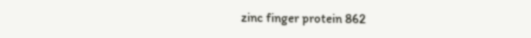zinc finger protein 862